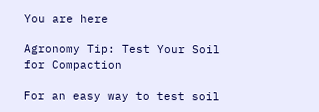You are here

Agronomy Tip: Test Your Soil for Compaction

For an easy way to test soil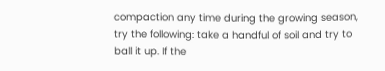compaction any time during the growing season, try the following: take a handful of soil and try to ball it up. If the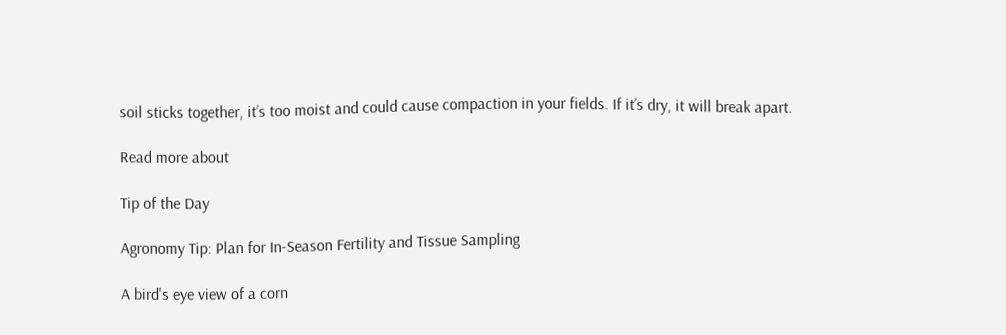soil sticks together, it’s too moist and could cause compaction in your fields. If it’s dry, it will break apart.

Read more about

Tip of the Day

Agronomy Tip: Plan for In-Season Fertility and Tissue Sampling

A bird's eye view of a corn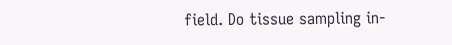field. Do tissue sampling in-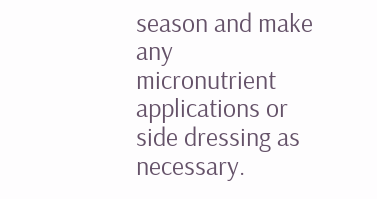season and make any micronutrient applications or side dressing as necessary.